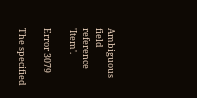Ambiguous field reference 'Item'.

Error 3079

The specified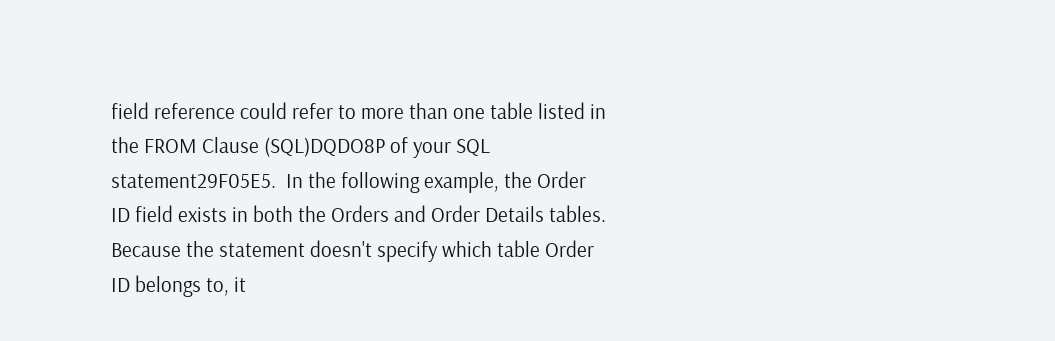field reference could refer to more than one table listed in the FROM Clause (SQL)DQDO8P of your SQL statement29F05E5.  In the following example, the Order ID field exists in both the Orders and Order Details tables.  Because the statement doesn't specify which table Order ID belongs to, it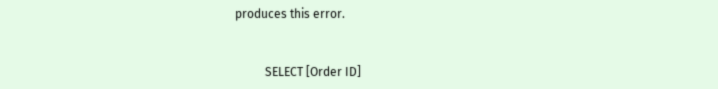produces this error.


          SELECT [Order ID]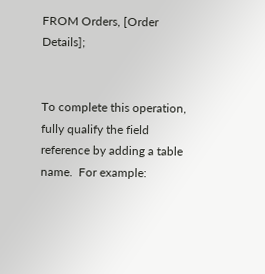FROM Orders, [Order Details];


To complete this operation, fully qualify the field reference by adding a table name.  For example: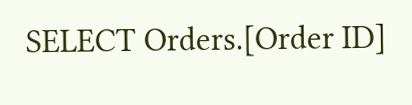SELECT Orders.[Order ID]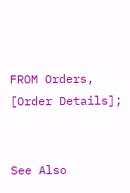FROM Orders, [Order Details];


See Also